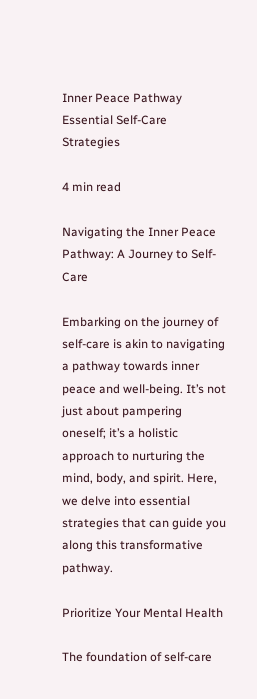Inner Peace Pathway Essential Self-Care Strategies

4 min read

Navigating the Inner Peace Pathway: A Journey to Self-Care

Embarking on the journey of self-care is akin to navigating a pathway towards inner peace and well-being. It’s not just about pampering oneself; it’s a holistic approach to nurturing the mind, body, and spirit. Here, we delve into essential strategies that can guide you along this transformative pathway.

Prioritize Your Mental Health

The foundation of self-care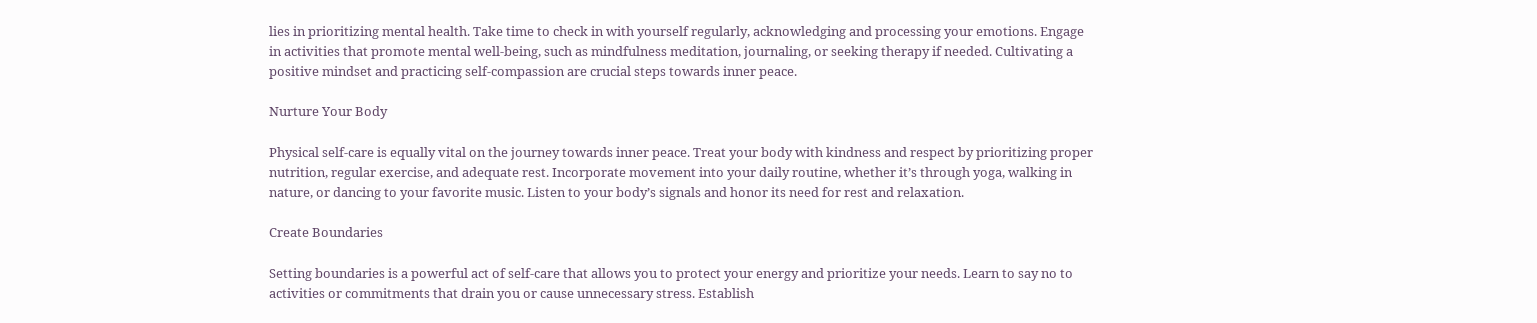lies in prioritizing mental health. Take time to check in with yourself regularly, acknowledging and processing your emotions. Engage in activities that promote mental well-being, such as mindfulness meditation, journaling, or seeking therapy if needed. Cultivating a positive mindset and practicing self-compassion are crucial steps towards inner peace.

Nurture Your Body

Physical self-care is equally vital on the journey towards inner peace. Treat your body with kindness and respect by prioritizing proper nutrition, regular exercise, and adequate rest. Incorporate movement into your daily routine, whether it’s through yoga, walking in nature, or dancing to your favorite music. Listen to your body’s signals and honor its need for rest and relaxation.

Create Boundaries

Setting boundaries is a powerful act of self-care that allows you to protect your energy and prioritize your needs. Learn to say no to activities or commitments that drain you or cause unnecessary stress. Establish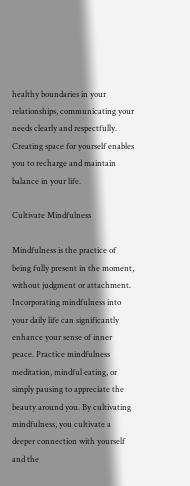healthy boundaries in your relationships, communicating your needs clearly and respectfully. Creating space for yourself enables you to recharge and maintain balance in your life.

Cultivate Mindfulness

Mindfulness is the practice of being fully present in the moment, without judgment or attachment. Incorporating mindfulness into your daily life can significantly enhance your sense of inner peace. Practice mindfulness meditation, mindful eating, or simply pausing to appreciate the beauty around you. By cultivating mindfulness, you cultivate a deeper connection with yourself and the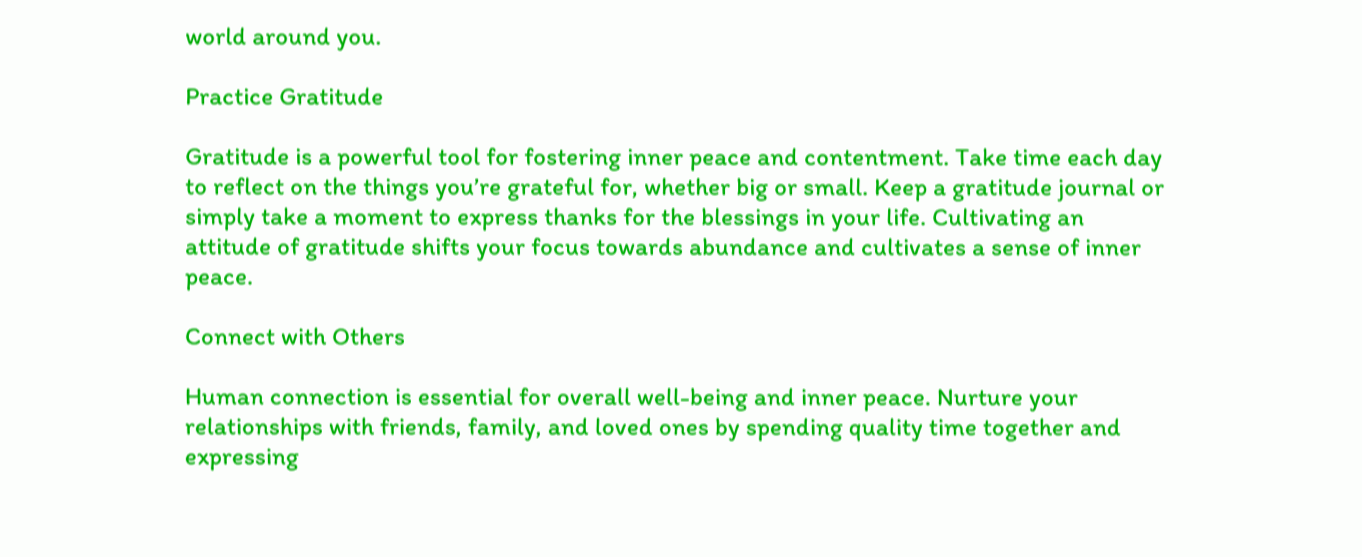world around you.

Practice Gratitude

Gratitude is a powerful tool for fostering inner peace and contentment. Take time each day to reflect on the things you’re grateful for, whether big or small. Keep a gratitude journal or simply take a moment to express thanks for the blessings in your life. Cultivating an attitude of gratitude shifts your focus towards abundance and cultivates a sense of inner peace.

Connect with Others

Human connection is essential for overall well-being and inner peace. Nurture your relationships with friends, family, and loved ones by spending quality time together and expressing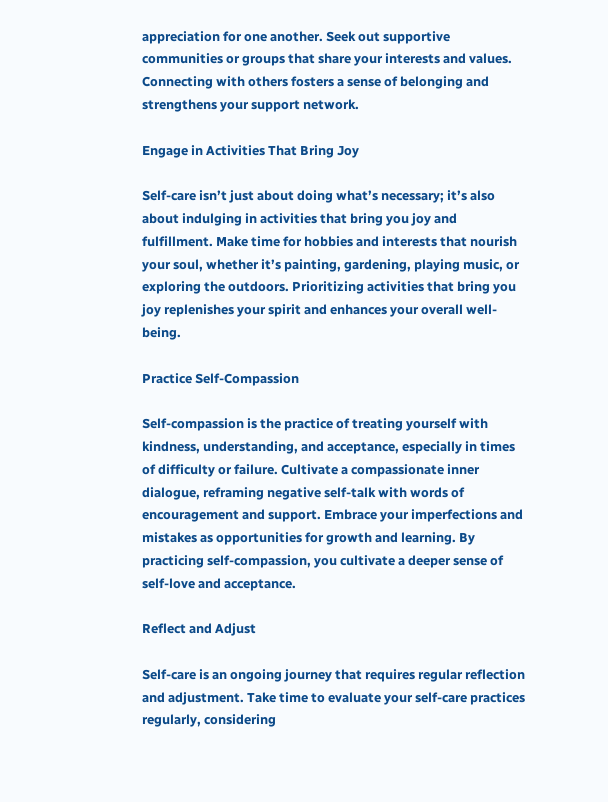appreciation for one another. Seek out supportive communities or groups that share your interests and values. Connecting with others fosters a sense of belonging and strengthens your support network.

Engage in Activities That Bring Joy

Self-care isn’t just about doing what’s necessary; it’s also about indulging in activities that bring you joy and fulfillment. Make time for hobbies and interests that nourish your soul, whether it’s painting, gardening, playing music, or exploring the outdoors. Prioritizing activities that bring you joy replenishes your spirit and enhances your overall well-being.

Practice Self-Compassion

Self-compassion is the practice of treating yourself with kindness, understanding, and acceptance, especially in times of difficulty or failure. Cultivate a compassionate inner dialogue, reframing negative self-talk with words of encouragement and support. Embrace your imperfections and mistakes as opportunities for growth and learning. By practicing self-compassion, you cultivate a deeper sense of self-love and acceptance.

Reflect and Adjust

Self-care is an ongoing journey that requires regular reflection and adjustment. Take time to evaluate your self-care practices regularly, considering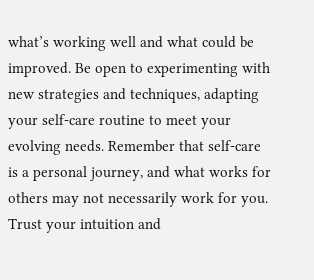what’s working well and what could be improved. Be open to experimenting with new strategies and techniques, adapting your self-care routine to meet your evolving needs. Remember that self-care is a personal journey, and what works for others may not necessarily work for you. Trust your intuition and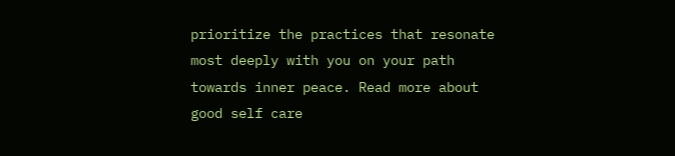prioritize the practices that resonate most deeply with you on your path towards inner peace. Read more about good self care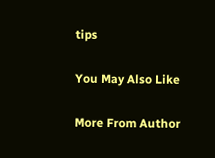tips

You May Also Like

More From Author